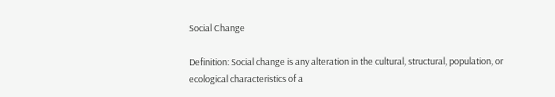Social Change

Definition: Social change is any alteration in the cultural, structural, population, or ecological characteristics of a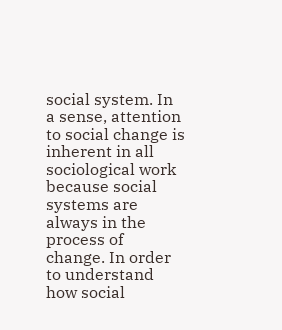social system. In a sense, attention to social change is inherent in all sociological work because social systems are always in the process of change. In order to understand how social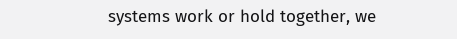systems work or hold together, we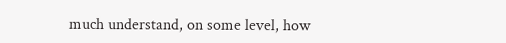much understand, on some level, how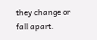they change or fall apart.